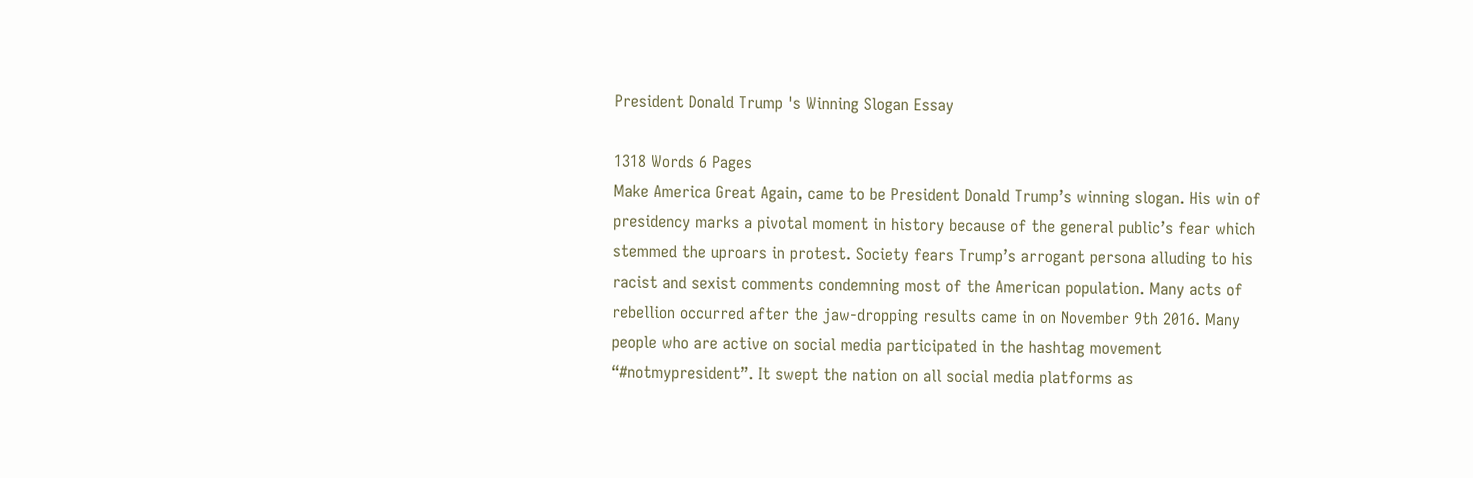President Donald Trump 's Winning Slogan Essay

1318 Words 6 Pages
Make America Great Again, came to be President Donald Trump’s winning slogan. His win of presidency marks a pivotal moment in history because of the general public’s fear which stemmed the uproars in protest. Society fears Trump’s arrogant persona alluding to his racist and sexist comments condemning most of the American population. Many acts of rebellion occurred after the jaw-dropping results came in on November 9th 2016. Many people who are active on social media participated in the hashtag movement “#notmypresident”. It swept the nation on all social media platforms as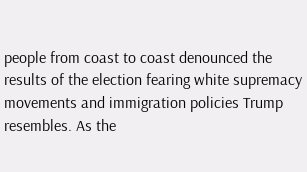people from coast to coast denounced the results of the election fearing white supremacy movements and immigration policies Trump resembles. As the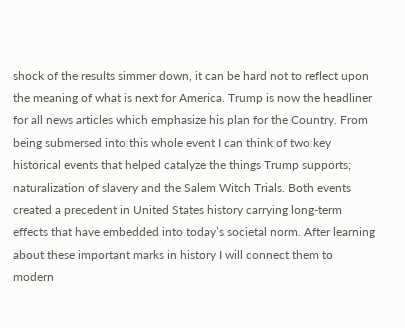shock of the results simmer down, it can be hard not to reflect upon the meaning of what is next for America. Trump is now the headliner for all news articles which emphasize his plan for the Country. From being submersed into this whole event I can think of two key historical events that helped catalyze the things Trump supports; naturalization of slavery and the Salem Witch Trials. Both events created a precedent in United States history carrying long-term effects that have embedded into today’s societal norm. After learning about these important marks in history I will connect them to modern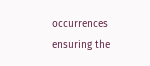occurrences ensuring the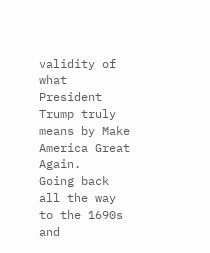validity of what President Trump truly means by Make America Great Again.
Going back all the way to the 1690s and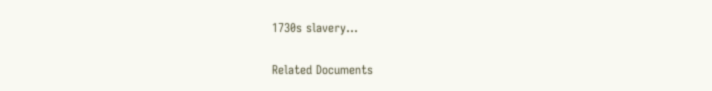1730s slavery…

Related Documents